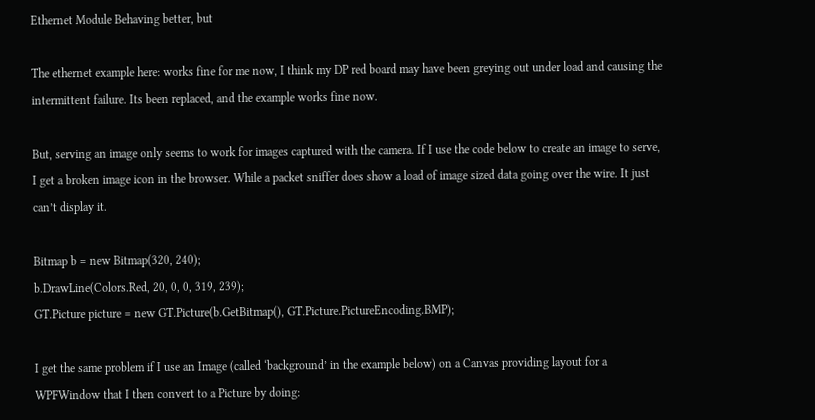Ethernet Module Behaving better, but

The ethernet example here: works fine for me now, I think my DP red board may have been greying out under load and causing the intermittent failure. Its been replaced, and the example works fine now.

But, serving an image only seems to work for images captured with the camera. If I use the code below to create an image to serve, I get a broken image icon in the browser. While a packet sniffer does show a load of image sized data going over the wire. It just can’t display it.

Bitmap b = new Bitmap(320, 240);
b.DrawLine(Colors.Red, 20, 0, 0, 319, 239);
GT.Picture picture = new GT.Picture(b.GetBitmap(), GT.Picture.PictureEncoding.BMP);

I get the same problem if I use an Image (called ‘background’ in the example below) on a Canvas providing layout for a WPFWindow that I then convert to a Picture by doing: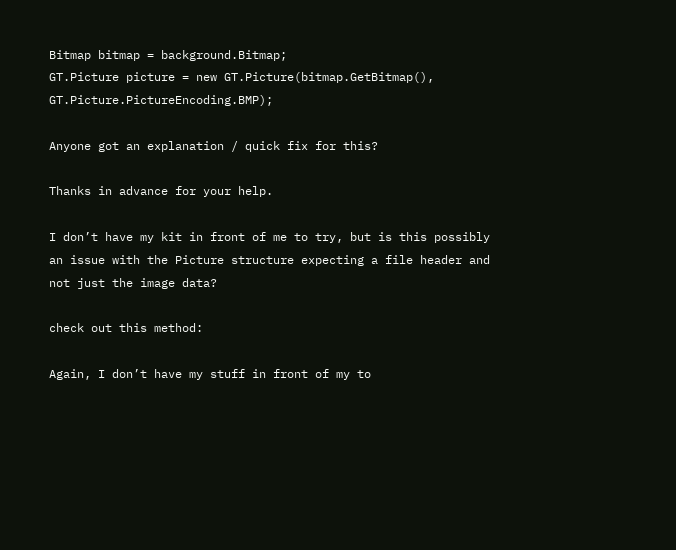Bitmap bitmap = background.Bitmap;
GT.Picture picture = new GT.Picture(bitmap.GetBitmap(), GT.Picture.PictureEncoding.BMP);

Anyone got an explanation / quick fix for this?

Thanks in advance for your help.

I don’t have my kit in front of me to try, but is this possibly an issue with the Picture structure expecting a file header and not just the image data?

check out this method:

Again, I don’t have my stuff in front of my to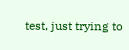test, just trying to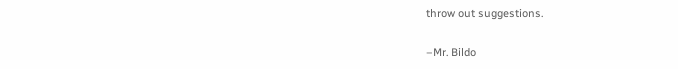throw out suggestions.

–Mr. Bildo